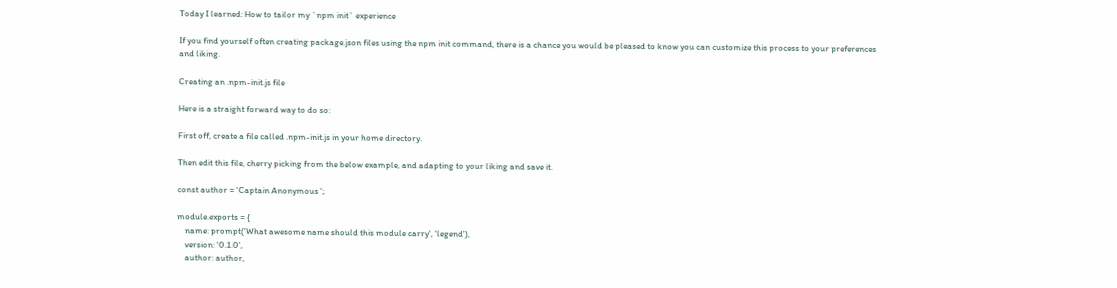Today I learned: How to tailor my `npm init` experience

If you find yourself often creating package.json files using the npm init command, there is a chance you would be pleased to know you can customize this process to your preferences and liking.

Creating an .npm-init.js file

Here is a straight forward way to do so:

First off, create a file called .npm-init.js in your home directory.

Then edit this file, cherry picking from the below example, and adapting to your liking and save it.

const author = 'Captain Anonymous ';

module.exports = {
    name: prompt('What awesome name should this module carry', 'legend'),
    version: '0.1.0',
    author: author,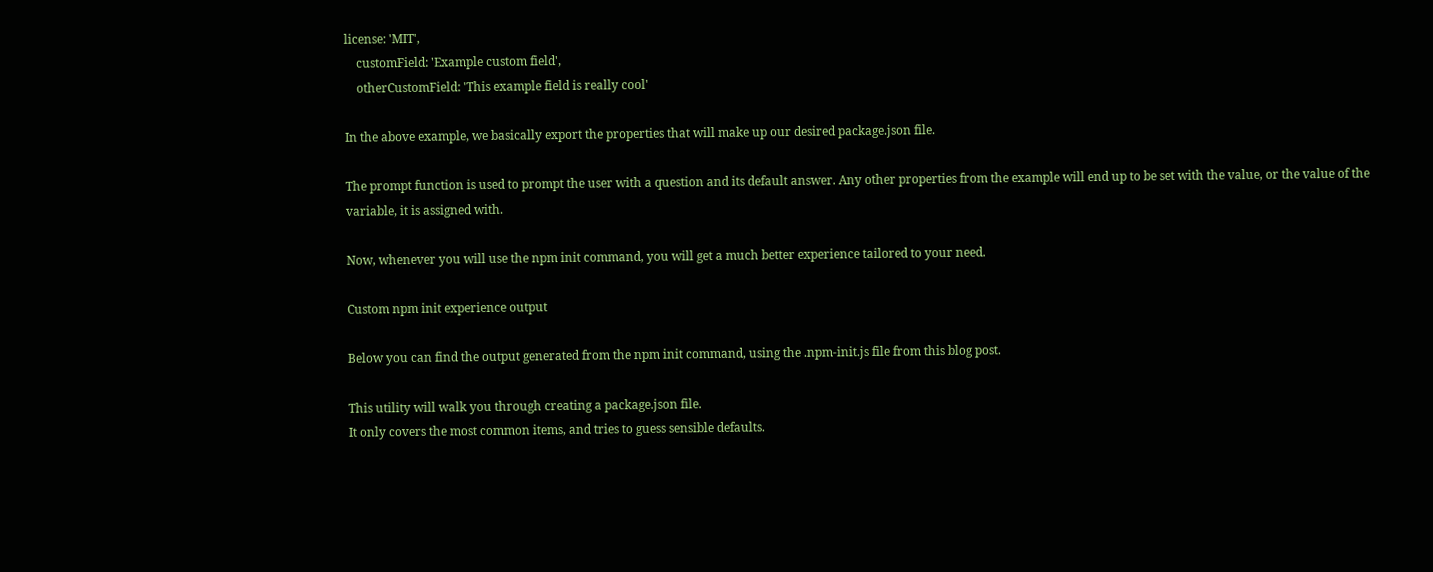license: 'MIT',
    customField: 'Example custom field',
    otherCustomField: 'This example field is really cool'

In the above example, we basically export the properties that will make up our desired package.json file.

The prompt function is used to prompt the user with a question and its default answer. Any other properties from the example will end up to be set with the value, or the value of the variable, it is assigned with.

Now, whenever you will use the npm init command, you will get a much better experience tailored to your need.

Custom npm init experience output

Below you can find the output generated from the npm init command, using the .npm-init.js file from this blog post.

This utility will walk you through creating a package.json file.
It only covers the most common items, and tries to guess sensible defaults.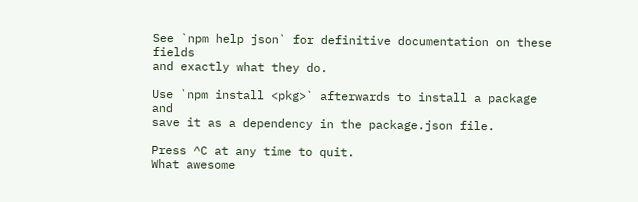See `npm help json` for definitive documentation on these fields
and exactly what they do.

Use `npm install <pkg>` afterwards to install a package and
save it as a dependency in the package.json file.

Press ^C at any time to quit.
What awesome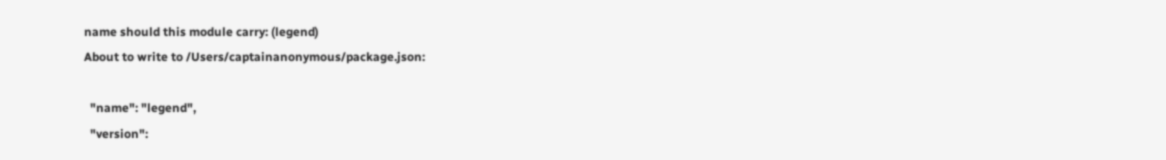name should this module carry: (legend)
About to write to /Users/captainanonymous/package.json:

  "name": "legend",
  "version":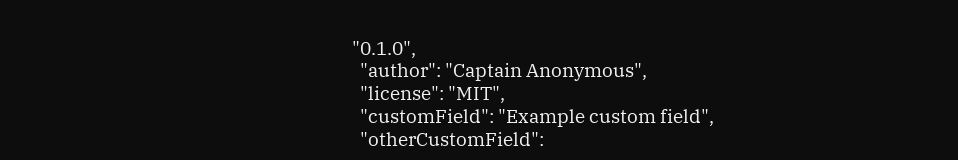"0.1.0",
  "author": "Captain Anonymous",
  "license": "MIT",
  "customField": "Example custom field",
  "otherCustomField":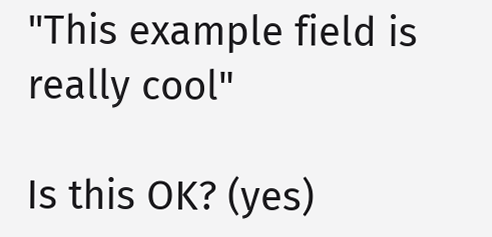"This example field is really cool"

Is this OK? (yes)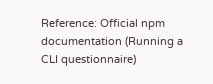Reference: Official npm documentation (Running a CLI questionnaire)